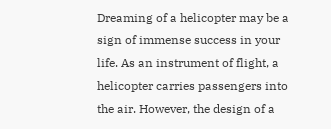Dreaming of a helicopter may be a sign of immense success in your life. As an instrument of flight, a helicopter carries passengers into the air. However, the design of a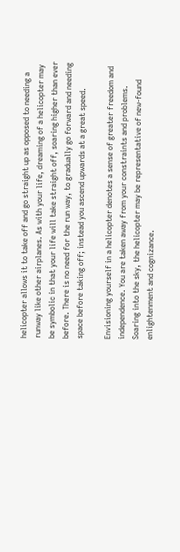helicopter allows it to take off and go straight up as opposed to needing a runway like other airplanes. As with your life, dreaming of a helicopter may be symbolic in that your life will take straight off, soaring higher than ever before. There is no need for the run way, to gradually go forward and needing space before taking off; instead you ascend upwards at a great speed.

Envisioning yourself in a helicopter denotes a sense of greater freedom and independence. You are taken away from your constraints and problems. Soaring into the sky, the helicopter may be representative of new-found enlightenment and cognizance.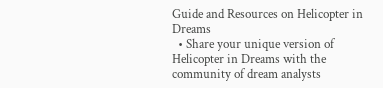Guide and Resources on Helicopter in Dreams
  • Share your unique version of Helicopter in Dreams with the community of dream analysts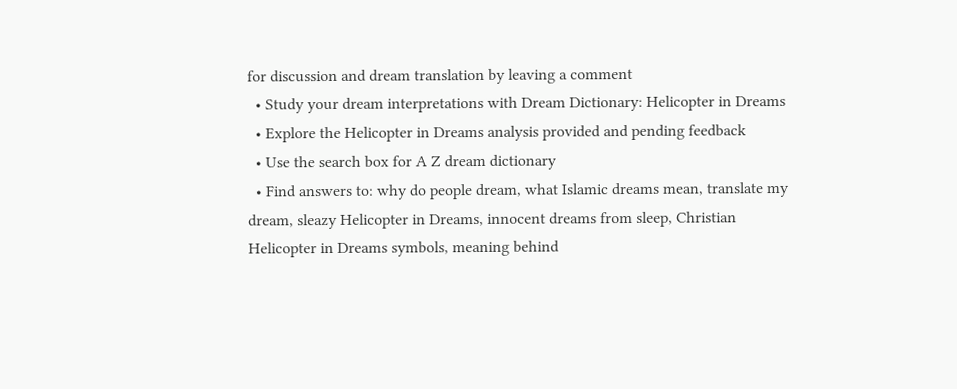for discussion and dream translation by leaving a comment
  • Study your dream interpretations with Dream Dictionary: Helicopter in Dreams
  • Explore the Helicopter in Dreams analysis provided and pending feedback
  • Use the search box for A Z dream dictionary
  • Find answers to: why do people dream, what Islamic dreams mean, translate my dream, sleazy Helicopter in Dreams, innocent dreams from sleep, Christian Helicopter in Dreams symbols, meaning behind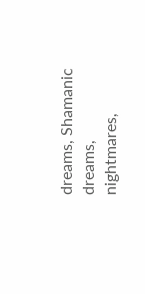dreams, Shamanic dreams, nightmares,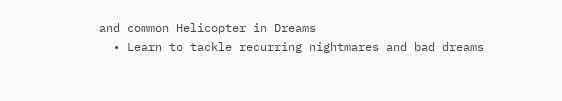and common Helicopter in Dreams
  • Learn to tackle recurring nightmares and bad dreams